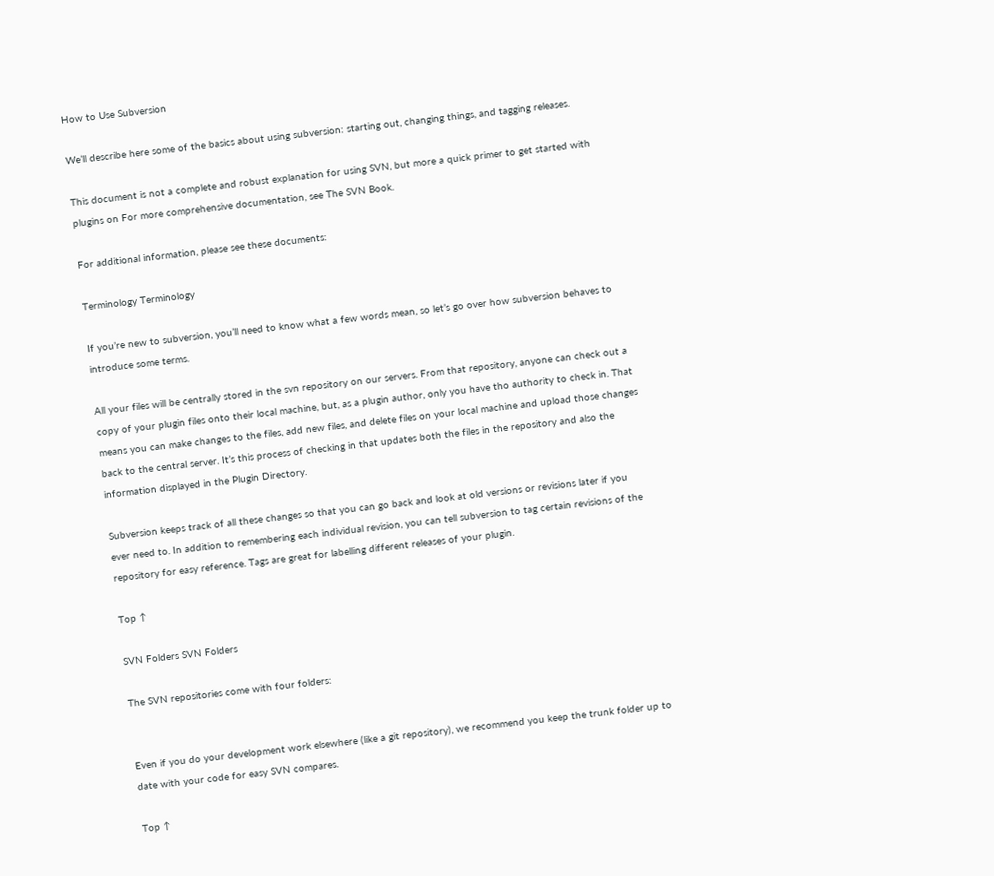How to Use Subversion

We’ll describe here some of the basics about using subversion: starting out, changing things, and tagging releases.

This document is not a complete and robust explanation for using SVN, but more a quick primer to get started with plugins on For more comprehensive documentation, see The SVN Book.

For additional information, please see these documents:

Terminology Terminology

If you’re new to subversion, you’ll need to know what a few words mean, so let’s go over how subversion behaves to introduce some terms.

All your files will be centrally stored in the svn repository on our servers. From that repository, anyone can check out a copy of your plugin files onto their local machine, but, as a plugin author, only you have tho authority to check in. That means you can make changes to the files, add new files, and delete files on your local machine and upload those changes back to the central server. It’s this process of checking in that updates both the files in the repository and also the information displayed in the Plugin Directory.

Subversion keeps track of all these changes so that you can go back and look at old versions or revisions later if you ever need to. In addition to remembering each individual revision, you can tell subversion to tag certain revisions of the repository for easy reference. Tags are great for labelling different releases of your plugin.

Top ↑

SVN Folders SVN Folders

The SVN repositories come with four folders:


Even if you do your development work elsewhere (like a git repository), we recommend you keep the trunk folder up to date with your code for easy SVN compares.

Top ↑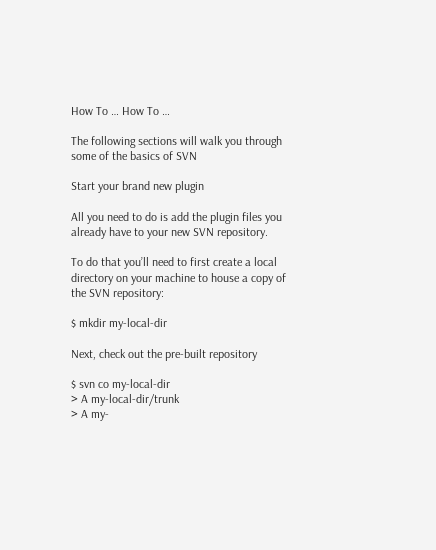How To … How To …

The following sections will walk you through some of the basics of SVN

Start your brand new plugin

All you need to do is add the plugin files you already have to your new SVN repository.

To do that you’ll need to first create a local directory on your machine to house a copy of the SVN repository:

$ mkdir my-local-dir

Next, check out the pre-built repository

$ svn co my-local-dir
> A my-local-dir/trunk
> A my-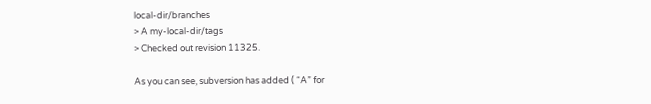local-dir/branches
> A my-local-dir/tags
> Checked out revision 11325.

As you can see, subversion has added ( “A” for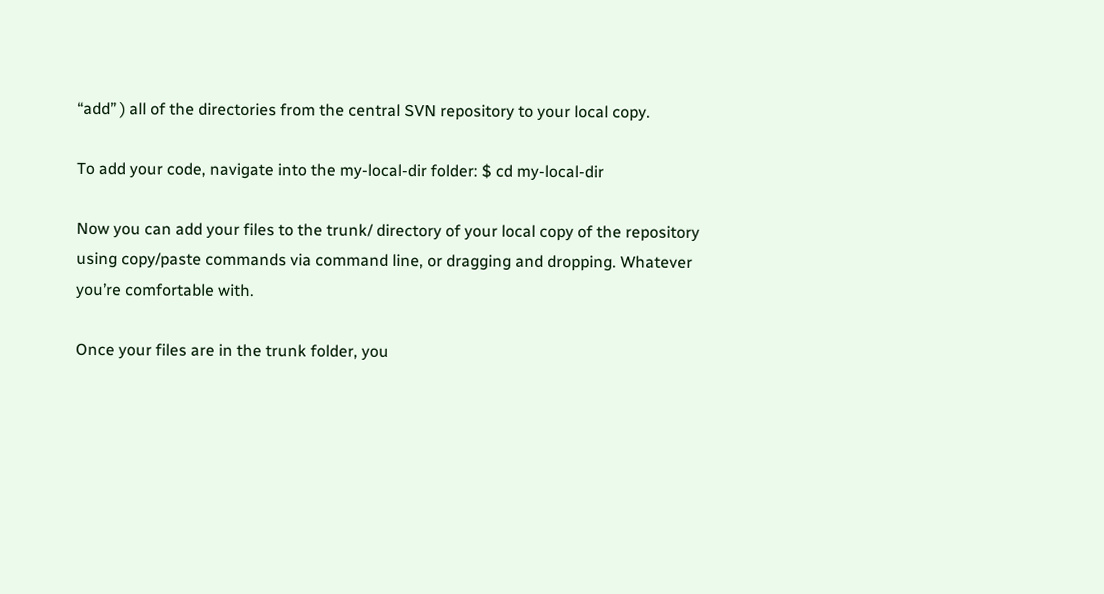“add” ) all of the directories from the central SVN repository to your local copy.

To add your code, navigate into the my-local-dir folder: $ cd my-local-dir

Now you can add your files to the trunk/ directory of your local copy of the repository using copy/paste commands via command line, or dragging and dropping. Whatever you’re comfortable with.

Once your files are in the trunk folder, you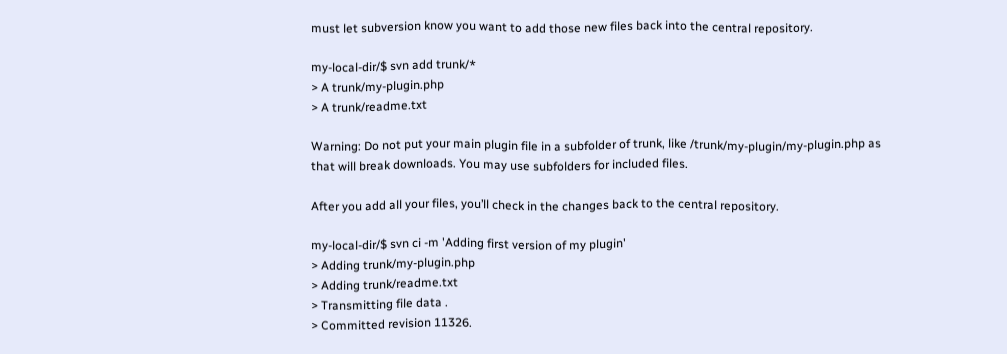must let subversion know you want to add those new files back into the central repository.

my-local-dir/$ svn add trunk/*
> A trunk/my-plugin.php
> A trunk/readme.txt

Warning: Do not put your main plugin file in a subfolder of trunk, like /trunk/my-plugin/my-plugin.php as that will break downloads. You may use subfolders for included files.

After you add all your files, you’ll check in the changes back to the central repository.

my-local-dir/$ svn ci -m 'Adding first version of my plugin'
> Adding trunk/my-plugin.php
> Adding trunk/readme.txt
> Transmitting file data .
> Committed revision 11326.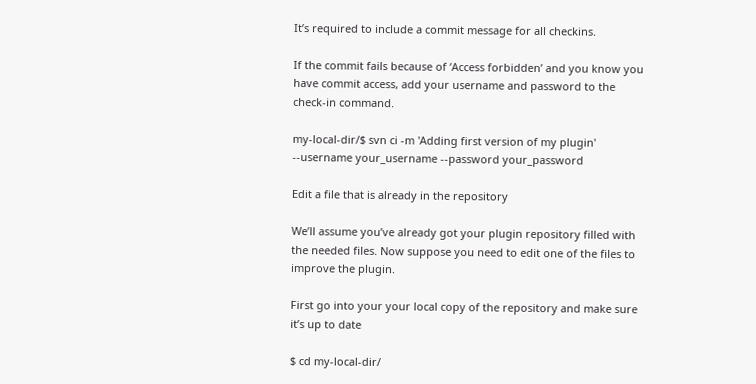It’s required to include a commit message for all checkins.

If the commit fails because of ‘Access forbidden’ and you know you have commit access, add your username and password to the check-in command.

my-local-dir/$ svn ci -m 'Adding first version of my plugin' --username your_username --password your_password

Edit a file that is already in the repository

We’ll assume you’ve already got your plugin repository filled with the needed files. Now suppose you need to edit one of the files to improve the plugin.

First go into your your local copy of the repository and make sure it’s up to date

$ cd my-local-dir/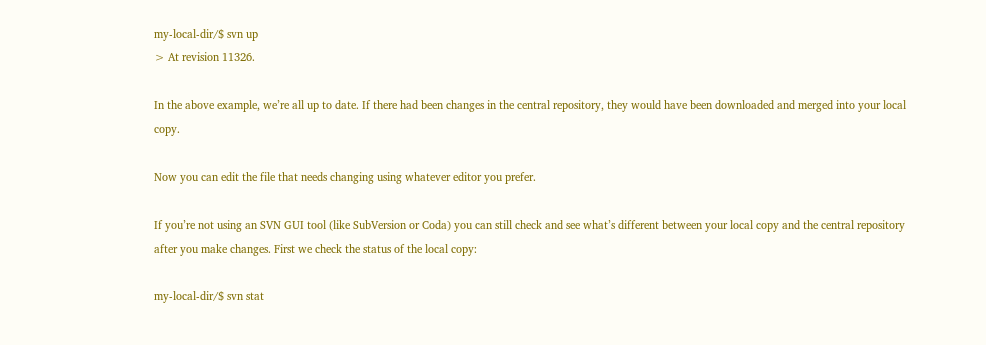my-local-dir/$ svn up
> At revision 11326.

In the above example, we’re all up to date. If there had been changes in the central repository, they would have been downloaded and merged into your local copy.

Now you can edit the file that needs changing using whatever editor you prefer.

If you’re not using an SVN GUI tool (like SubVersion or Coda) you can still check and see what’s different between your local copy and the central repository after you make changes. First we check the status of the local copy:

my-local-dir/$ svn stat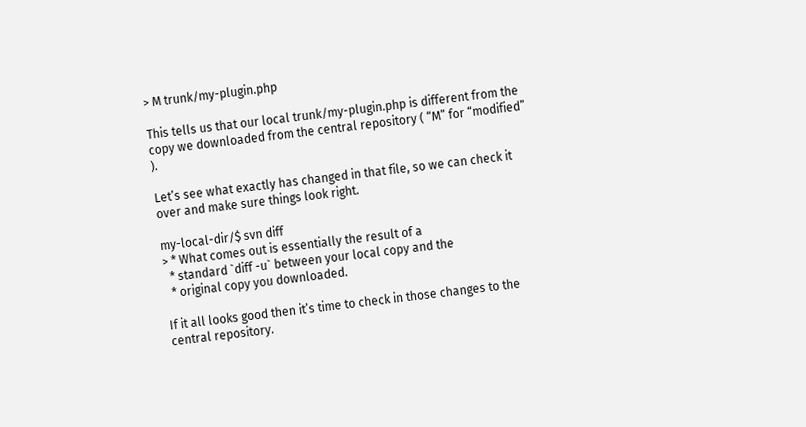> M trunk/my-plugin.php

This tells us that our local trunk/my-plugin.php is different from the copy we downloaded from the central repository ( “M” for “modified” ).

Let’s see what exactly has changed in that file, so we can check it over and make sure things look right.

my-local-dir/$ svn diff
> * What comes out is essentially the result of a
  * standard `diff -u` between your local copy and the
  * original copy you downloaded.

If it all looks good then it’s time to check in those changes to the central repository.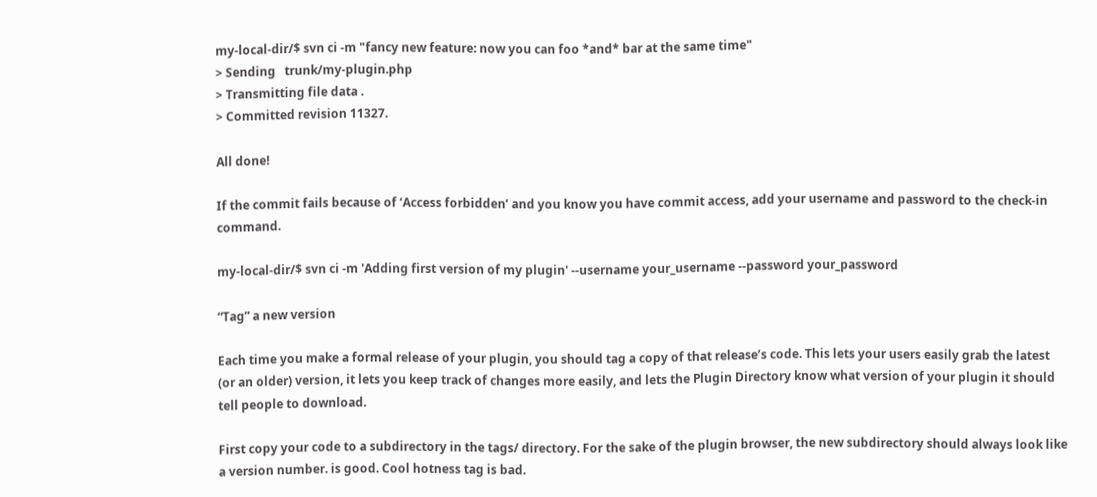my-local-dir/$ svn ci -m "fancy new feature: now you can foo *and* bar at the same time"
> Sending   trunk/my-plugin.php
> Transmitting file data .
> Committed revision 11327.

All done!

If the commit fails because of ‘Access forbidden’ and you know you have commit access, add your username and password to the check-in command.

my-local-dir/$ svn ci -m 'Adding first version of my plugin' --username your_username --password your_password

“Tag” a new version

Each time you make a formal release of your plugin, you should tag a copy of that release’s code. This lets your users easily grab the latest (or an older) version, it lets you keep track of changes more easily, and lets the Plugin Directory know what version of your plugin it should tell people to download.

First copy your code to a subdirectory in the tags/ directory. For the sake of the plugin browser, the new subdirectory should always look like a version number. is good. Cool hotness tag is bad.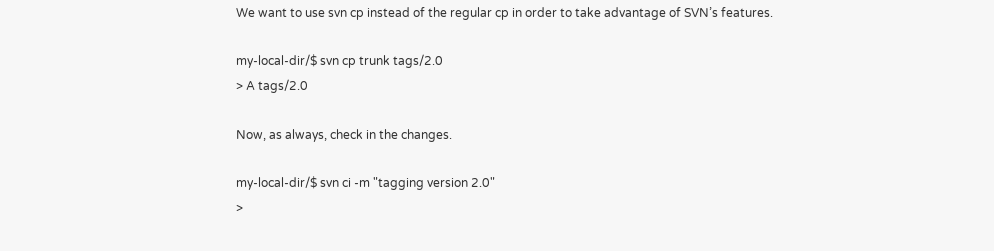We want to use svn cp instead of the regular cp in order to take advantage of SVN’s features.

my-local-dir/$ svn cp trunk tags/2.0
> A tags/2.0

Now, as always, check in the changes.

my-local-dir/$ svn ci -m "tagging version 2.0"
>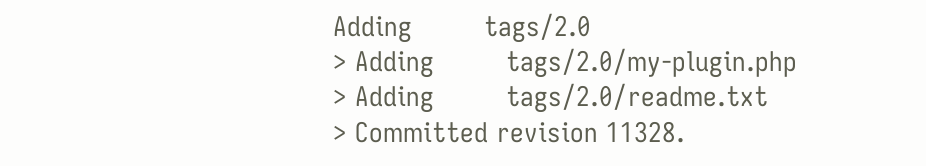Adding         tags/2.0
> Adding         tags/2.0/my-plugin.php
> Adding         tags/2.0/readme.txt
> Committed revision 11328.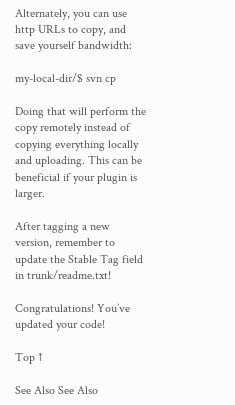Alternately, you can use http URLs to copy, and save yourself bandwidth:

my-local-dir/$ svn cp

Doing that will perform the copy remotely instead of copying everything locally and uploading. This can be beneficial if your plugin is larger.

After tagging a new version, remember to update the Stable Tag field in trunk/readme.txt!

Congratulations! You’ve updated your code!

Top ↑

See Also See Also